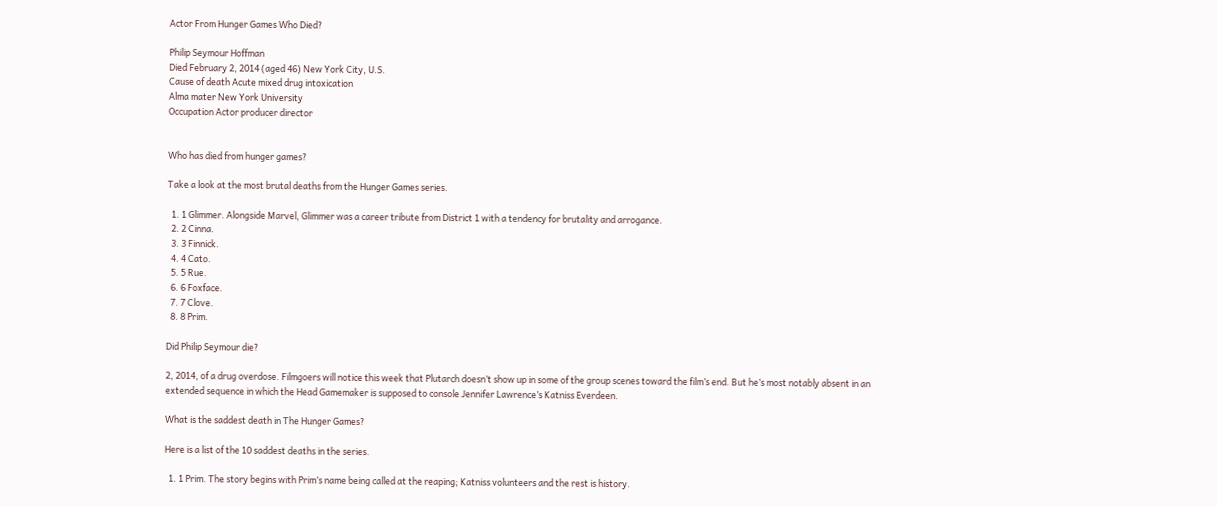Actor From Hunger Games Who Died?

Philip Seymour Hoffman
Died February 2, 2014 (aged 46) New York City, U.S.
Cause of death Acute mixed drug intoxication
Alma mater New York University
Occupation Actor producer director


Who has died from hunger games?

Take a look at the most brutal deaths from the Hunger Games series.

  1. 1 Glimmer. Alongside Marvel, Glimmer was a career tribute from District 1 with a tendency for brutality and arrogance.
  2. 2 Cinna.
  3. 3 Finnick.
  4. 4 Cato.
  5. 5 Rue.
  6. 6 Foxface.
  7. 7 Clove.
  8. 8 Prim.

Did Philip Seymour die?

2, 2014, of a drug overdose. Filmgoers will notice this week that Plutarch doesn’t show up in some of the group scenes toward the film’s end. But he’s most notably absent in an extended sequence in which the Head Gamemaker is supposed to console Jennifer Lawrence’s Katniss Everdeen.

What is the saddest death in The Hunger Games?

Here is a list of the 10 saddest deaths in the series.

  1. 1 Prim. The story begins with Prim’s name being called at the reaping; Katniss volunteers and the rest is history.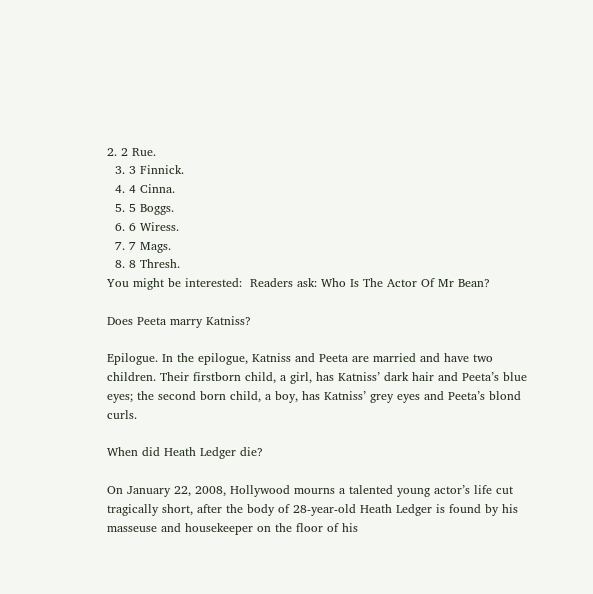2. 2 Rue.
  3. 3 Finnick.
  4. 4 Cinna.
  5. 5 Boggs.
  6. 6 Wiress.
  7. 7 Mags.
  8. 8 Thresh.
You might be interested:  Readers ask: Who Is The Actor Of Mr Bean?

Does Peeta marry Katniss?

Epilogue. In the epilogue, Katniss and Peeta are married and have two children. Their firstborn child, a girl, has Katniss’ dark hair and Peeta’s blue eyes; the second born child, a boy, has Katniss’ grey eyes and Peeta’s blond curls.

When did Heath Ledger die?

On January 22, 2008, Hollywood mourns a talented young actor’s life cut tragically short, after the body of 28-year-old Heath Ledger is found by his masseuse and housekeeper on the floor of his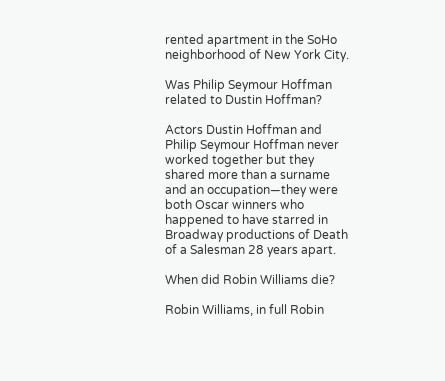rented apartment in the SoHo neighborhood of New York City.

Was Philip Seymour Hoffman related to Dustin Hoffman?

Actors Dustin Hoffman and Philip Seymour Hoffman never worked together but they shared more than a surname and an occupation—they were both Oscar winners who happened to have starred in Broadway productions of Death of a Salesman 28 years apart.

When did Robin Williams die?

Robin Williams, in full Robin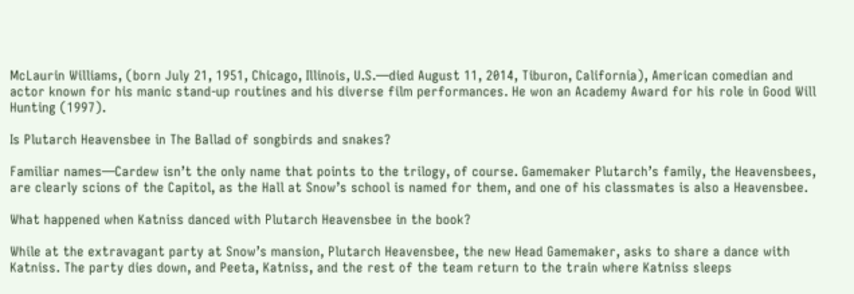McLaurin Williams, (born July 21, 1951, Chicago, Illinois, U.S.—died August 11, 2014, Tiburon, California), American comedian and actor known for his manic stand-up routines and his diverse film performances. He won an Academy Award for his role in Good Will Hunting (1997).

Is Plutarch Heavensbee in The Ballad of songbirds and snakes?

Familiar names—Cardew isn’t the only name that points to the trilogy, of course. Gamemaker Plutarch’s family, the Heavensbees, are clearly scions of the Capitol, as the Hall at Snow’s school is named for them, and one of his classmates is also a Heavensbee.

What happened when Katniss danced with Plutarch Heavensbee in the book?

While at the extravagant party at Snow’s mansion, Plutarch Heavensbee, the new Head Gamemaker, asks to share a dance with Katniss. The party dies down, and Peeta, Katniss, and the rest of the team return to the train where Katniss sleeps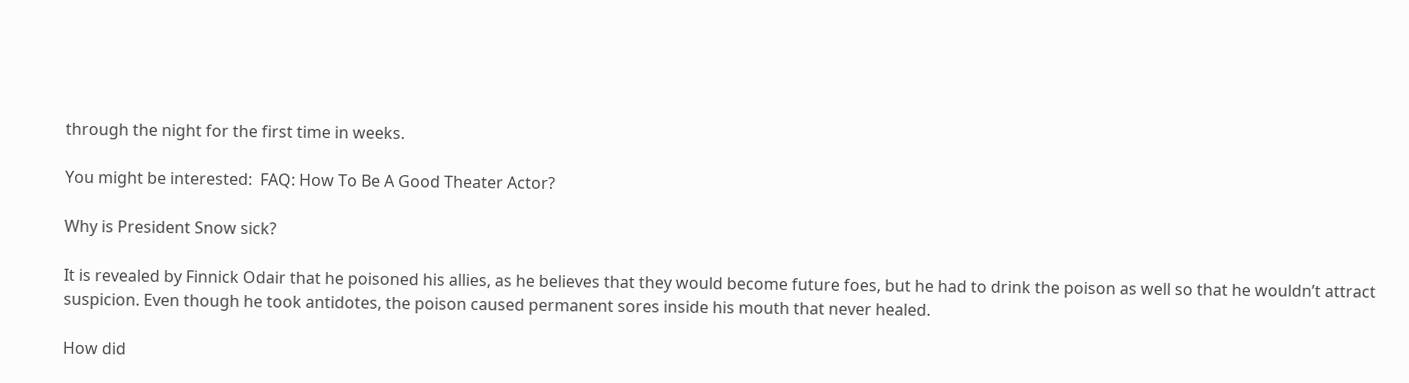through the night for the first time in weeks.

You might be interested:  FAQ: How To Be A Good Theater Actor?

Why is President Snow sick?

It is revealed by Finnick Odair that he poisoned his allies, as he believes that they would become future foes, but he had to drink the poison as well so that he wouldn’t attract suspicion. Even though he took antidotes, the poison caused permanent sores inside his mouth that never healed.

How did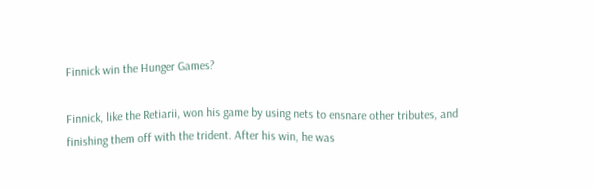Finnick win the Hunger Games?

Finnick, like the Retiarii, won his game by using nets to ensnare other tributes, and finishing them off with the trident. After his win, he was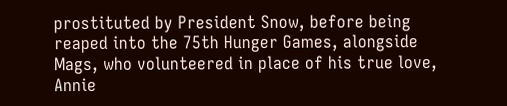prostituted by President Snow, before being reaped into the 75th Hunger Games, alongside Mags, who volunteered in place of his true love, Annie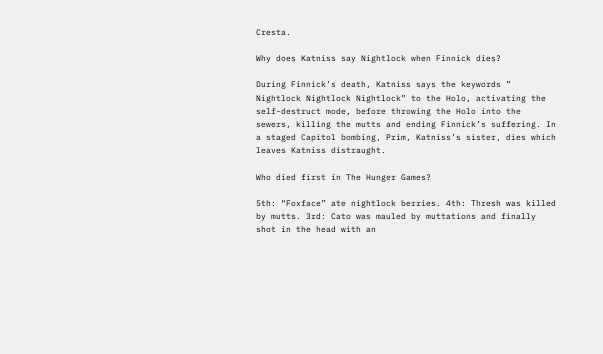Cresta.

Why does Katniss say Nightlock when Finnick dies?

During Finnick’s death, Katniss says the keywords ” Nightlock Nightlock Nightlock” to the Holo, activating the self-destruct mode, before throwing the Holo into the sewers, killing the mutts and ending Finnick’s suffering. In a staged Capitol bombing, Prim, Katniss’s sister, dies which leaves Katniss distraught.

Who died first in The Hunger Games?

5th: “Foxface” ate nightlock berries. 4th: Thresh was killed by mutts. 3rd: Cato was mauled by muttations and finally shot in the head with an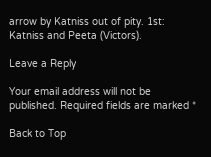arrow by Katniss out of pity. 1st: Katniss and Peeta (Victors).

Leave a Reply

Your email address will not be published. Required fields are marked *

Back to Top